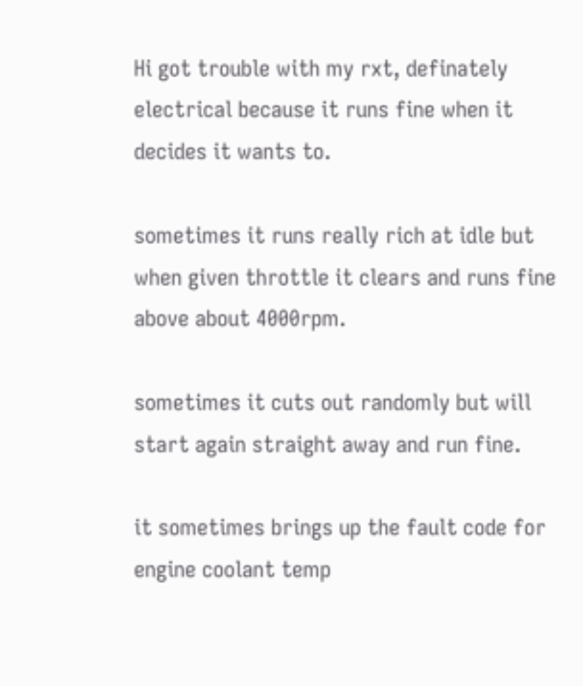Hi got trouble with my rxt, definately electrical because it runs fine when it decides it wants to.

sometimes it runs really rich at idle but when given throttle it clears and runs fine above about 4000rpm.

sometimes it cuts out randomly but will start again straight away and run fine.

it sometimes brings up the fault code for engine coolant temp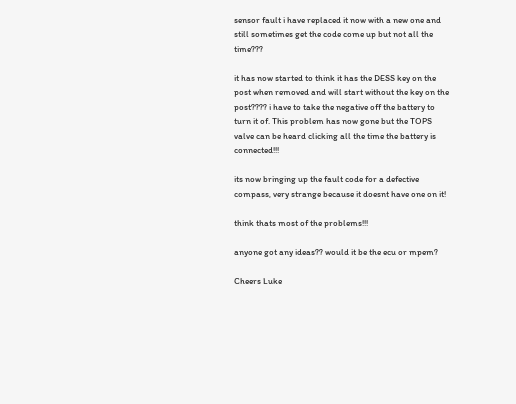sensor fault i have replaced it now with a new one and still sometimes get the code come up but not all the time???

it has now started to think it has the DESS key on the post when removed and will start without the key on the post???? i have to take the negative off the battery to turn it of. This problem has now gone but the TOPS valve can be heard clicking all the time the battery is connected!!!

its now bringing up the fault code for a defective compass, very strange because it doesnt have one on it!

think thats most of the problems!!!

anyone got any ideas?? would it be the ecu or mpem?

Cheers Luke